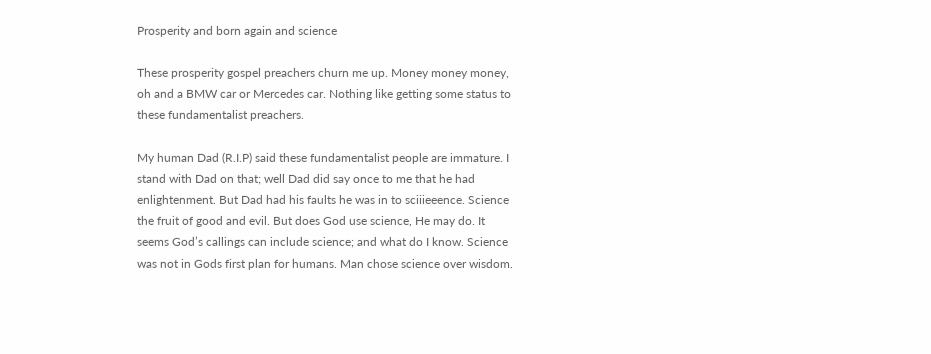Prosperity and born again and science

These prosperity gospel preachers churn me up. Money money money, oh and a BMW car or Mercedes car. Nothing like getting some status to these fundamentalist preachers.

My human Dad (R.I.P) said these fundamentalist people are immature. I stand with Dad on that; well Dad did say once to me that he had enlightenment. But Dad had his faults he was in to sciiieeence. Science the fruit of good and evil. But does God use science, He may do. It seems God’s callings can include science; and what do I know. Science was not in Gods first plan for humans. Man chose science over wisdom.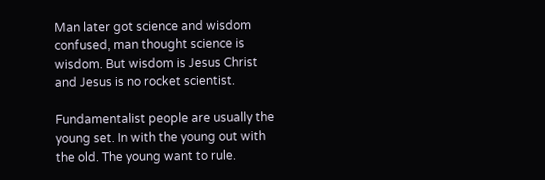Man later got science and wisdom confused, man thought science is wisdom. But wisdom is Jesus Christ and Jesus is no rocket scientist.

Fundamentalist people are usually the young set. In with the young out with the old. The young want to rule.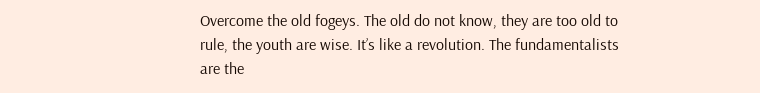Overcome the old fogeys. The old do not know, they are too old to rule, the youth are wise. It’s like a revolution. The fundamentalists are the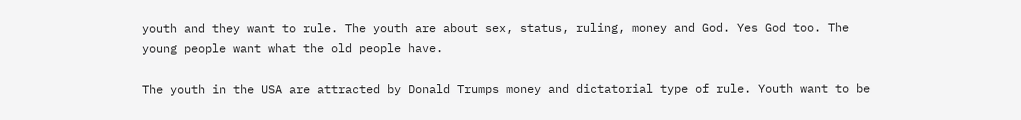youth and they want to rule. The youth are about sex, status, ruling, money and God. Yes God too. The young people want what the old people have.

The youth in the USA are attracted by Donald Trumps money and dictatorial type of rule. Youth want to be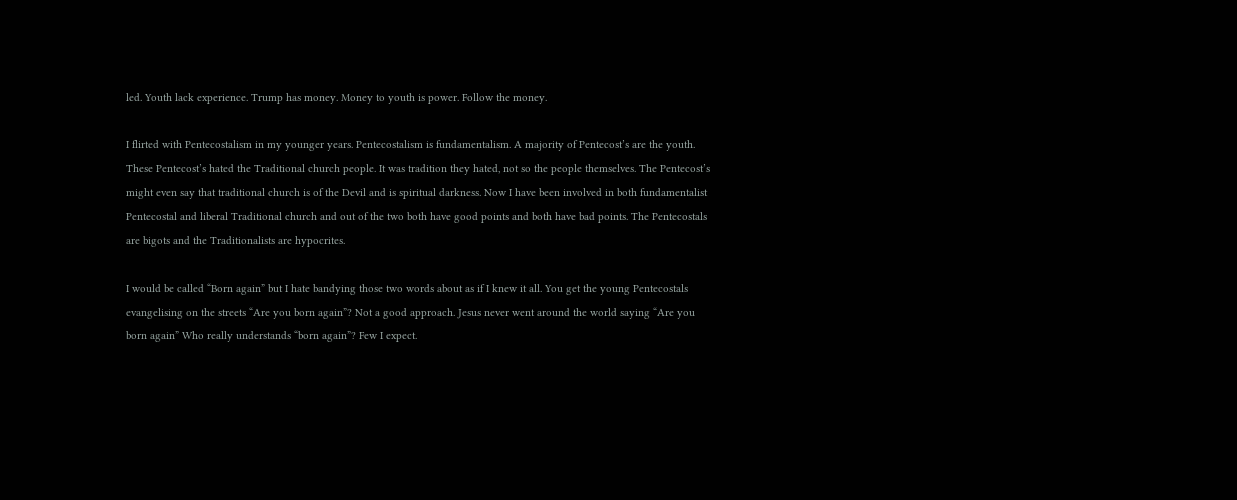led. Youth lack experience. Trump has money. Money to youth is power. Follow the money.

I flirted with Pentecostalism in my younger years. Pentecostalism is fundamentalism. A majority of Pentecost’s are the youth. These Pentecost’s hated the Traditional church people. It was tradition they hated, not so the people themselves. The Pentecost’s might even say that traditional church is of the Devil and is spiritual darkness. Now I have been involved in both fundamentalist Pentecostal and liberal Traditional church and out of the two both have good points and both have bad points. The Pentecostals are bigots and the Traditionalists are hypocrites.

I would be called “Born again” but I hate bandying those two words about as if I knew it all. You get the young Pentecostals evangelising on the streets “Are you born again”? Not a good approach. Jesus never went around the world saying “Are you born again” Who really understands “born again”? Few I expect.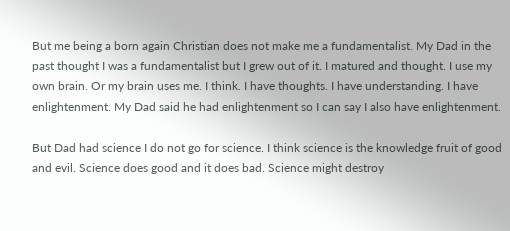But me being a born again Christian does not make me a fundamentalist. My Dad in the past thought I was a fundamentalist but I grew out of it. I matured and thought. I use my own brain. Or my brain uses me. I think. I have thoughts. I have understanding. I have enlightenment. My Dad said he had enlightenment so I can say I also have enlightenment.

But Dad had science I do not go for science. I think science is the knowledge fruit of good and evil. Science does good and it does bad. Science might destroy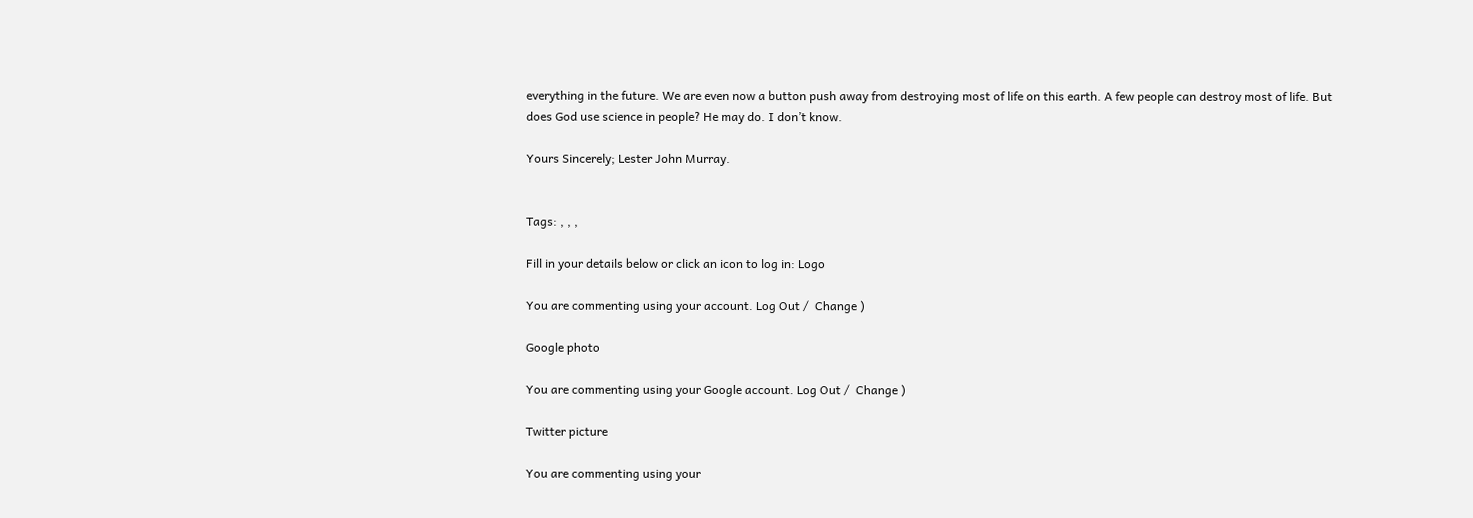everything in the future. We are even now a button push away from destroying most of life on this earth. A few people can destroy most of life. But does God use science in people? He may do. I don’t know.

Yours Sincerely; Lester John Murray.


Tags: , , ,

Fill in your details below or click an icon to log in: Logo

You are commenting using your account. Log Out /  Change )

Google photo

You are commenting using your Google account. Log Out /  Change )

Twitter picture

You are commenting using your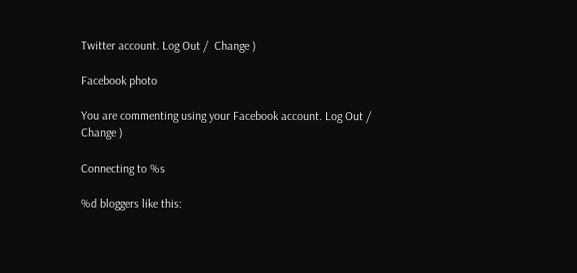Twitter account. Log Out /  Change )

Facebook photo

You are commenting using your Facebook account. Log Out /  Change )

Connecting to %s

%d bloggers like this: